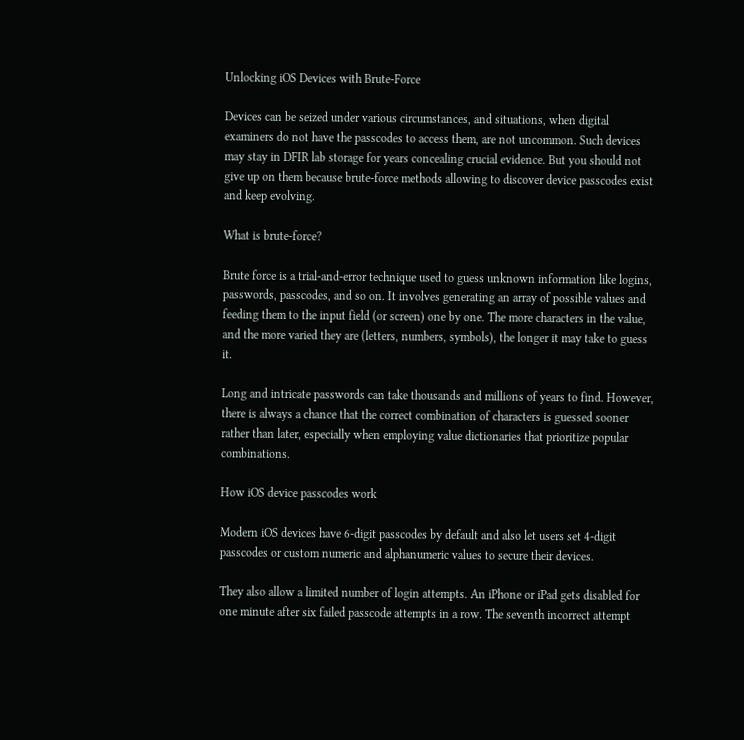Unlocking iOS Devices with Brute-Force

Devices can be seized under various circumstances, and situations, when digital examiners do not have the passcodes to access them, are not uncommon. Such devices may stay in DFIR lab storage for years concealing crucial evidence. But you should not give up on them because brute-force methods allowing to discover device passcodes exist and keep evolving.

What is brute-force?

Brute force is a trial-and-error technique used to guess unknown information like logins, passwords, passcodes, and so on. It involves generating an array of possible values and feeding them to the input field (or screen) one by one. The more characters in the value, and the more varied they are (letters, numbers, symbols), the longer it may take to guess it.

Long and intricate passwords can take thousands and millions of years to find. However, there is always a chance that the correct combination of characters is guessed sooner rather than later, especially when employing value dictionaries that prioritize popular combinations.

How iOS device passcodes work

Modern iOS devices have 6-digit passcodes by default and also let users set 4-digit passcodes or custom numeric and alphanumeric values to secure their devices.

They also allow a limited number of login attempts. An iPhone or iPad gets disabled for one minute after six failed passcode attempts in a row. The seventh incorrect attempt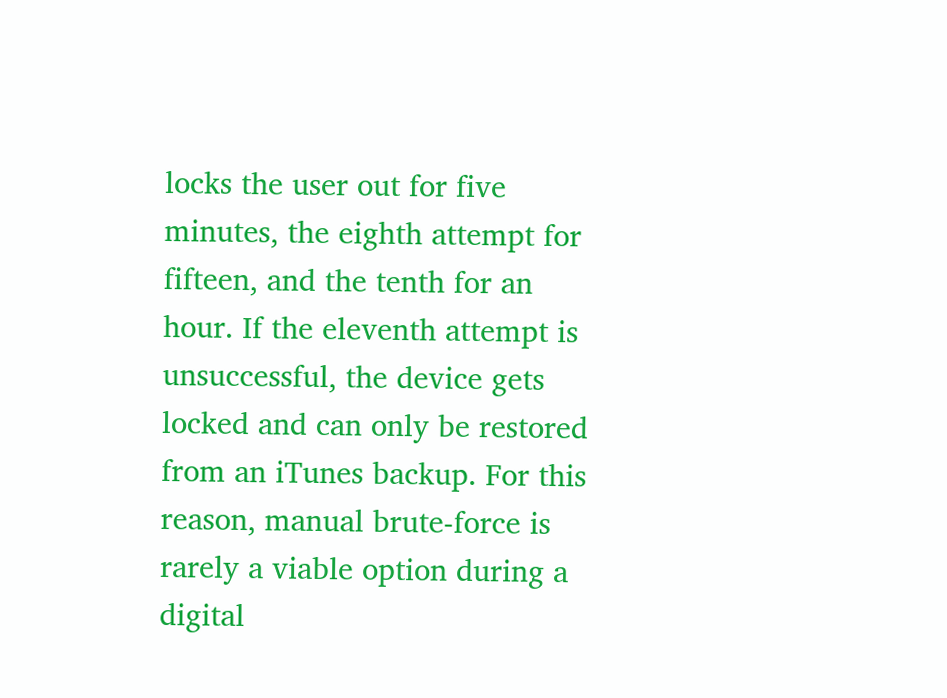locks the user out for five minutes, the eighth attempt for fifteen, and the tenth for an hour. If the eleventh attempt is unsuccessful, the device gets locked and can only be restored from an iTunes backup. For this reason, manual brute-force is rarely a viable option during a digital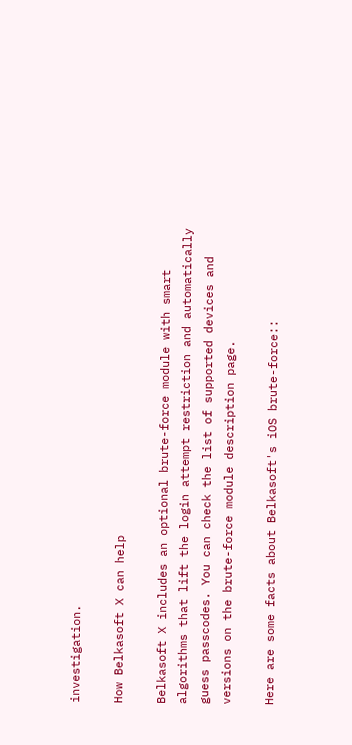investigation.

How Belkasoft X can help

Belkasoft X includes an optional brute-force module with smart algorithms that lift the login attempt restriction and automatically guess passcodes. You can check the list of supported devices and versions on the brute-force module description page.

Here are some facts about Belkasoft's iOS brute-force::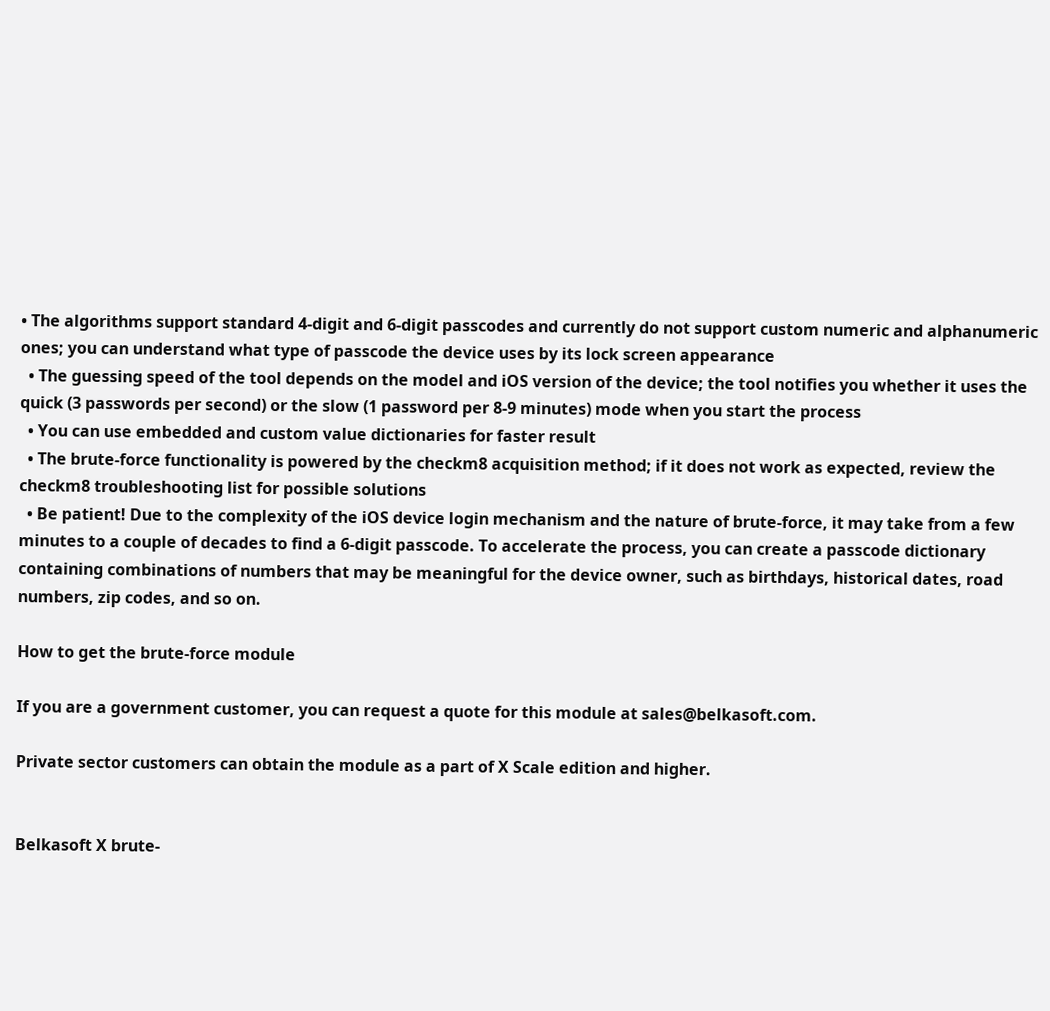• The algorithms support standard 4-digit and 6-digit passcodes and currently do not support custom numeric and alphanumeric ones; you can understand what type of passcode the device uses by its lock screen appearance
  • The guessing speed of the tool depends on the model and iOS version of the device; the tool notifies you whether it uses the quick (3 passwords per second) or the slow (1 password per 8-9 minutes) mode when you start the process
  • You can use embedded and custom value dictionaries for faster result
  • The brute-force functionality is powered by the checkm8 acquisition method; if it does not work as expected, review the checkm8 troubleshooting list for possible solutions
  • Be patient! Due to the complexity of the iOS device login mechanism and the nature of brute-force, it may take from a few minutes to a couple of decades to find a 6-digit passcode. To accelerate the process, you can create a passcode dictionary containing combinations of numbers that may be meaningful for the device owner, such as birthdays, historical dates, road numbers, zip codes, and so on.

How to get the brute-force module

If you are a government customer, you can request a quote for this module at sales@belkasoft.com.

Private sector customers can obtain the module as a part of X Scale edition and higher.


Belkasoft X brute-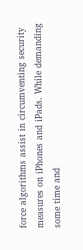force algorithms assist in circumventing security measures on iPhones and iPads. While demanding some time and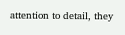attention to detail, they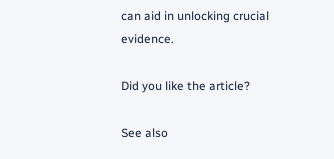can aid in unlocking crucial evidence.

Did you like the article?

See also